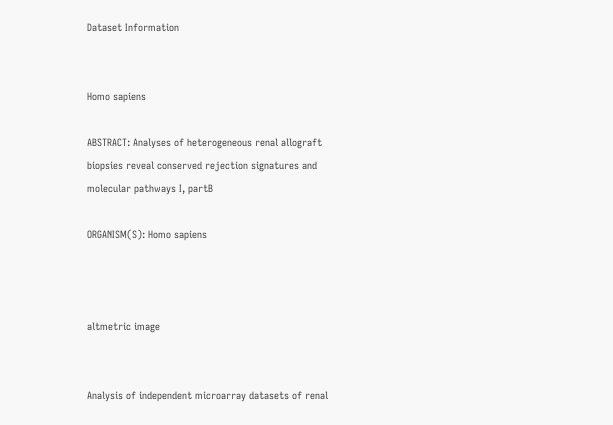Dataset Information


Homo sapiens

ABSTRACT: Analyses of heterogeneous renal allograft biopsies reveal conserved rejection signatures and molecular pathways I, partB

ORGANISM(S): Homo sapiens



altmetric image


Analysis of independent microarray datasets of renal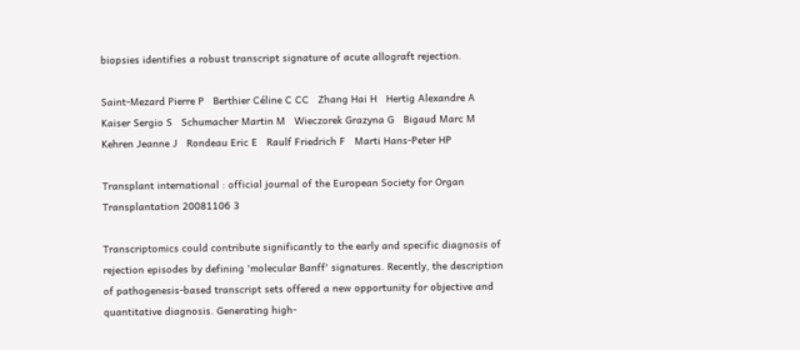biopsies identifies a robust transcript signature of acute allograft rejection.

Saint-Mezard Pierre P   Berthier Céline C CC   Zhang Hai H   Hertig Alexandre A   Kaiser Sergio S   Schumacher Martin M   Wieczorek Grazyna G   Bigaud Marc M   Kehren Jeanne J   Rondeau Eric E   Raulf Friedrich F   Marti Hans-Peter HP

Transplant international : official journal of the European Society for Organ Transplantation 20081106 3

Transcriptomics could contribute significantly to the early and specific diagnosis of rejection episodes by defining 'molecular Banff' signatures. Recently, the description of pathogenesis-based transcript sets offered a new opportunity for objective and quantitative diagnosis. Generating high-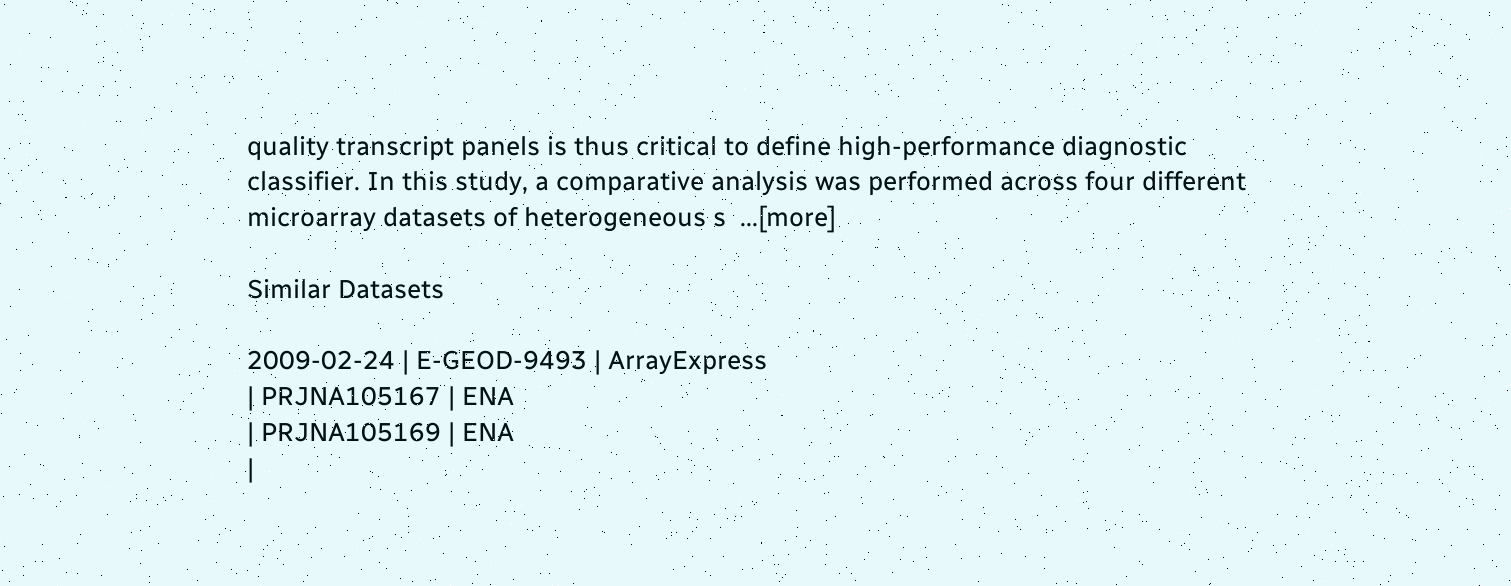quality transcript panels is thus critical to define high-performance diagnostic classifier. In this study, a comparative analysis was performed across four different microarray datasets of heterogeneous s  ...[more]

Similar Datasets

2009-02-24 | E-GEOD-9493 | ArrayExpress
| PRJNA105167 | ENA
| PRJNA105169 | ENA
|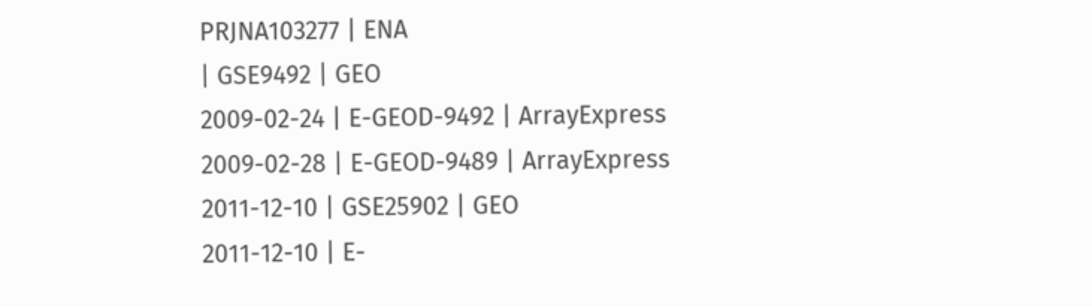PRJNA103277 | ENA
| GSE9492 | GEO
2009-02-24 | E-GEOD-9492 | ArrayExpress
2009-02-28 | E-GEOD-9489 | ArrayExpress
2011-12-10 | GSE25902 | GEO
2011-12-10 | E-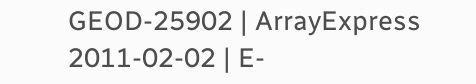GEOD-25902 | ArrayExpress
2011-02-02 | E-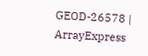GEOD-26578 | ArrayExpress